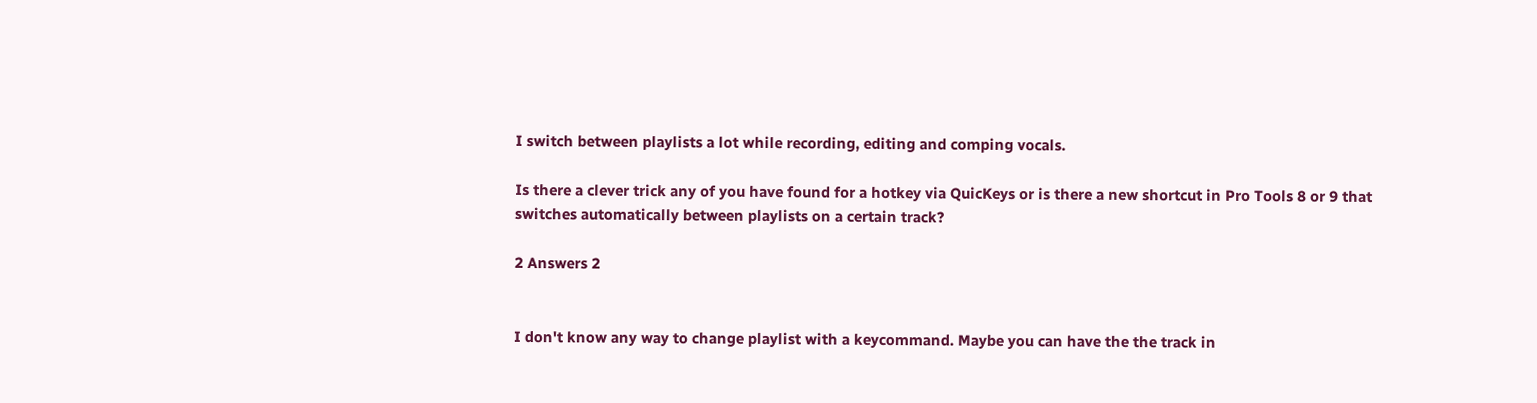I switch between playlists a lot while recording, editing and comping vocals.

Is there a clever trick any of you have found for a hotkey via QuicKeys or is there a new shortcut in Pro Tools 8 or 9 that switches automatically between playlists on a certain track?

2 Answers 2


I don't know any way to change playlist with a keycommand. Maybe you can have the the track in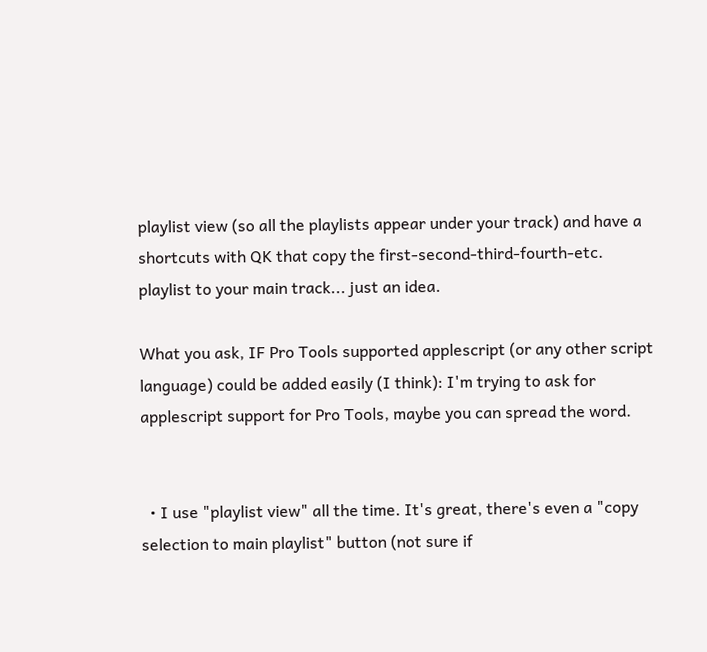playlist view (so all the playlists appear under your track) and have a shortcuts with QK that copy the first-second-third-fourth-etc. playlist to your main track... just an idea.

What you ask, IF Pro Tools supported applescript (or any other script language) could be added easily (I think): I'm trying to ask for applescript support for Pro Tools, maybe you can spread the word.


  • I use "playlist view" all the time. It's great, there's even a "copy selection to main playlist" button (not sure if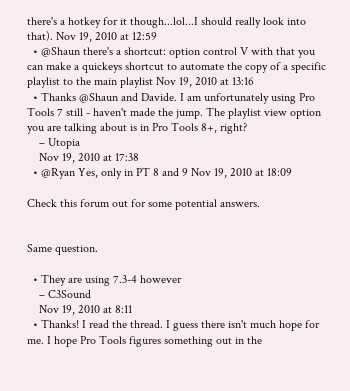there's a hotkey for it though...lol...I should really look into that). Nov 19, 2010 at 12:59
  • @Shaun there's a shortcut: option control V with that you can make a quickeys shortcut to automate the copy of a specific playlist to the main playlist Nov 19, 2010 at 13:16
  • Thanks @Shaun and Davide. I am unfortunately using Pro Tools 7 still - haven't made the jump. The playlist view option you are talking about is in Pro Tools 8+, right?
    – Utopia
    Nov 19, 2010 at 17:38
  • @Ryan Yes, only in PT 8 and 9 Nov 19, 2010 at 18:09

Check this forum out for some potential answers.


Same question.

  • They are using 7.3-4 however
    – C3Sound
    Nov 19, 2010 at 8:11
  • Thanks! I read the thread. I guess there isn't much hope for me. I hope Pro Tools figures something out in the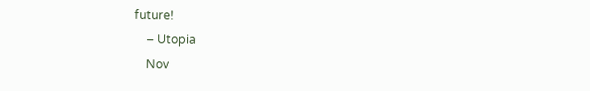future!
    – Utopia
    Nov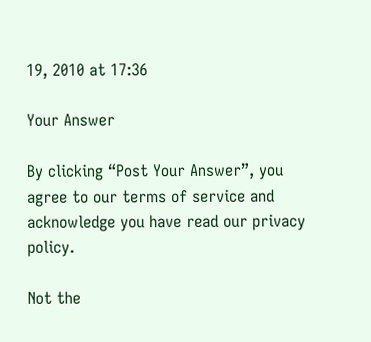19, 2010 at 17:36

Your Answer

By clicking “Post Your Answer”, you agree to our terms of service and acknowledge you have read our privacy policy.

Not the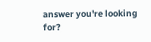answer you're looking for?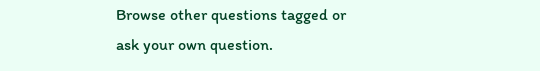Browse other questions tagged or ask your own question.